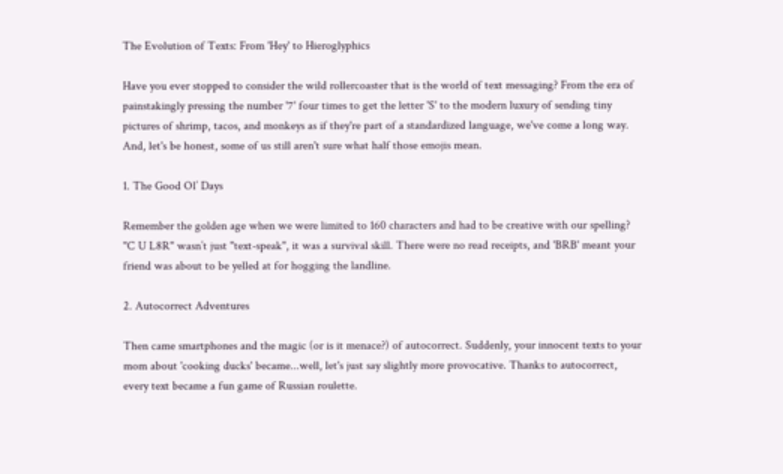The Evolution of Texts: From 'Hey' to Hieroglyphics

Have you ever stopped to consider the wild rollercoaster that is the world of text messaging? From the era of painstakingly pressing the number '7' four times to get the letter 'S' to the modern luxury of sending tiny pictures of shrimp, tacos, and monkeys as if they're part of a standardized language, we've come a long way. And, let's be honest, some of us still aren't sure what half those emojis mean.

1. The Good Ol’ Days

Remember the golden age when we were limited to 160 characters and had to be creative with our spelling? "C U L8R" wasn’t just "text-speak", it was a survival skill. There were no read receipts, and 'BRB' meant your friend was about to be yelled at for hogging the landline.

2. Autocorrect Adventures

Then came smartphones and the magic (or is it menace?) of autocorrect. Suddenly, your innocent texts to your mom about 'cooking ducks' became...well, let's just say slightly more provocative. Thanks to autocorrect, every text became a fun game of Russian roulette.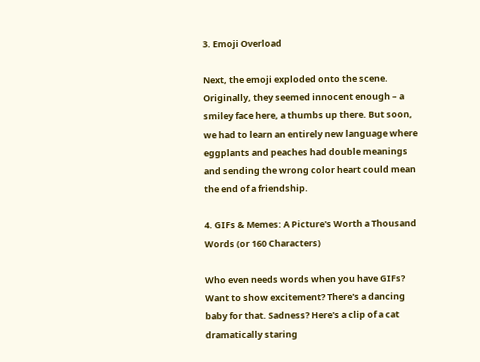3. Emoji Overload

Next, the emoji exploded onto the scene. Originally, they seemed innocent enough – a smiley face here, a thumbs up there. But soon, we had to learn an entirely new language where eggplants and peaches had double meanings and sending the wrong color heart could mean the end of a friendship.

4. GIFs & Memes: A Picture's Worth a Thousand Words (or 160 Characters)

Who even needs words when you have GIFs? Want to show excitement? There's a dancing baby for that. Sadness? Here's a clip of a cat dramatically staring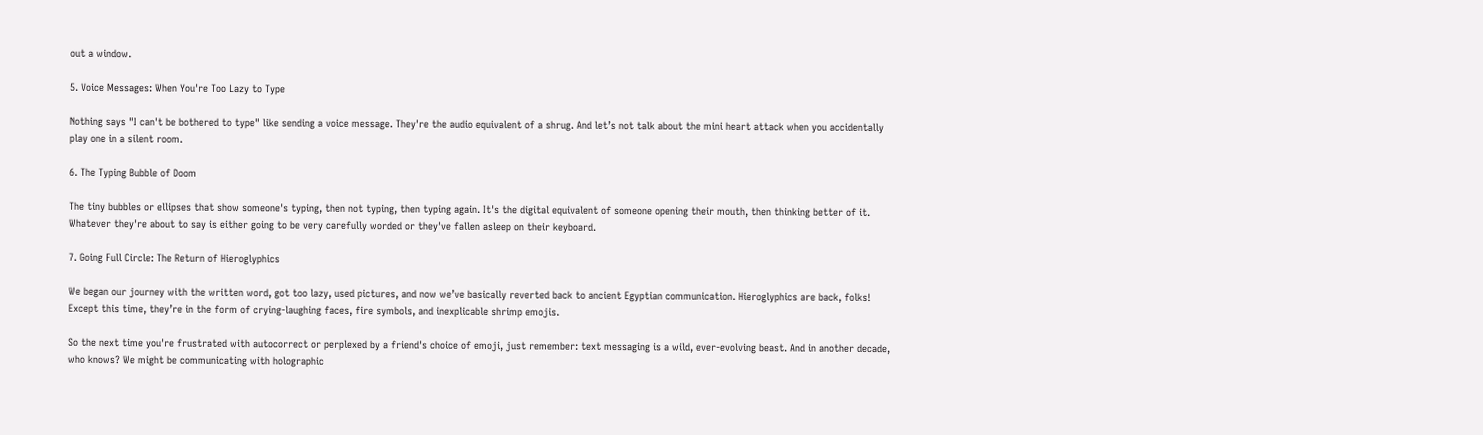out a window.

5. Voice Messages: When You're Too Lazy to Type

Nothing says "I can't be bothered to type" like sending a voice message. They're the audio equivalent of a shrug. And let’s not talk about the mini heart attack when you accidentally play one in a silent room.

6. The Typing Bubble of Doom

The tiny bubbles or ellipses that show someone's typing, then not typing, then typing again. It's the digital equivalent of someone opening their mouth, then thinking better of it. Whatever they're about to say is either going to be very carefully worded or they've fallen asleep on their keyboard.

7. Going Full Circle: The Return of Hieroglyphics

We began our journey with the written word, got too lazy, used pictures, and now we’ve basically reverted back to ancient Egyptian communication. Hieroglyphics are back, folks! Except this time, they’re in the form of crying-laughing faces, fire symbols, and inexplicable shrimp emojis.

So the next time you're frustrated with autocorrect or perplexed by a friend's choice of emoji, just remember: text messaging is a wild, ever-evolving beast. And in another decade, who knows? We might be communicating with holographic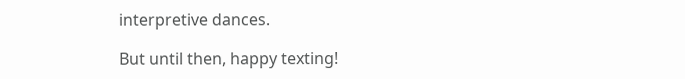interpretive dances.

But until then, happy texting!